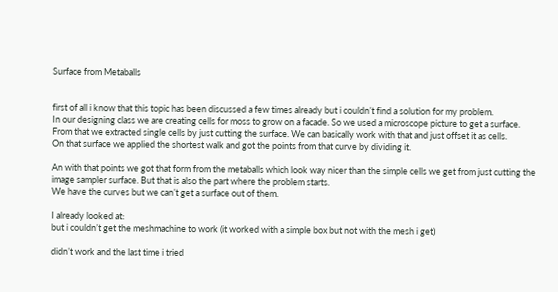Surface from Metaballs


first of all i know that this topic has been discussed a few times already but i couldn’t find a solution for my problem.
In our designing class we are creating cells for moss to grow on a facade. So we used a microscope picture to get a surface. From that we extracted single cells by just cutting the surface. We can basically work with that and just offset it as cells.
On that surface we applied the shortest walk and got the points from that curve by dividing it.

An with that points we got that form from the metaballs which look way nicer than the simple cells we get from just cutting the image sampler surface. But that is also the part where the problem starts.
We have the curves but we can’t get a surface out of them.

I already looked at:
but i couldn’t get the meshmachine to work (it worked with a simple box but not with the mesh i get)

didn’t work and the last time i tried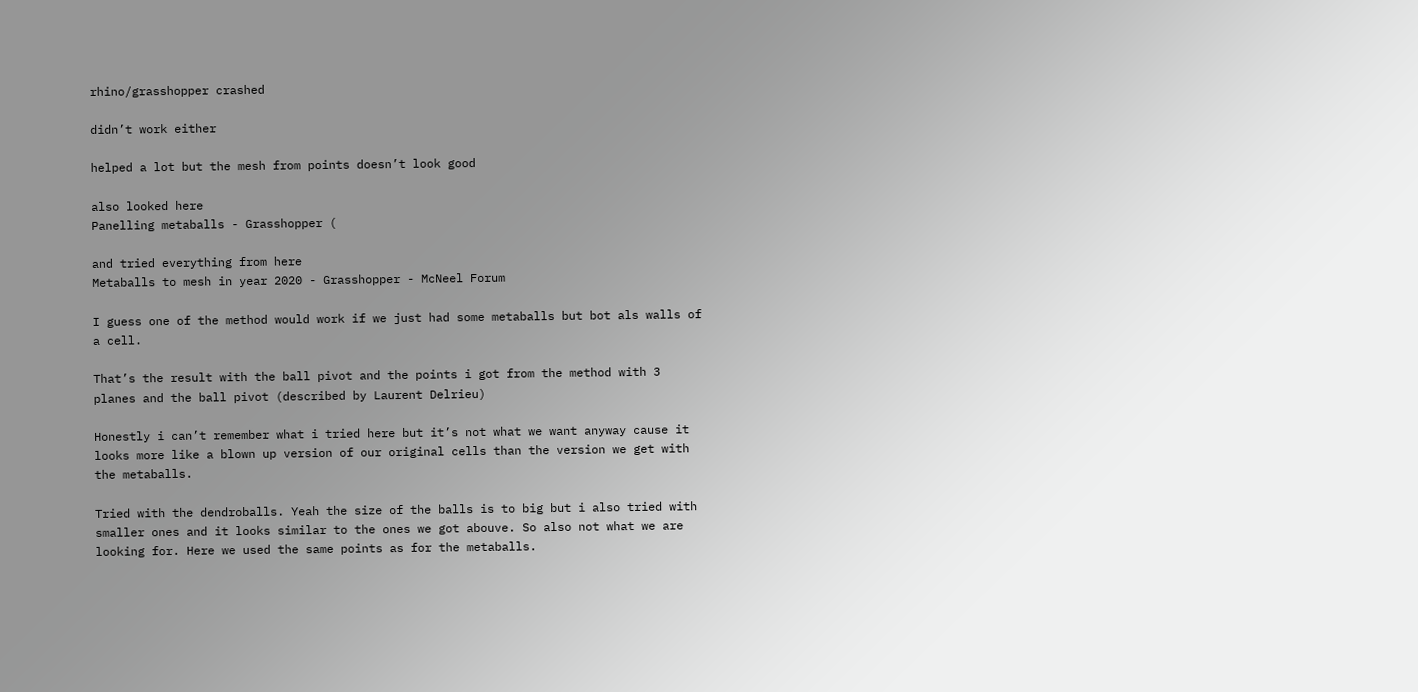rhino/grasshopper crashed

didn’t work either

helped a lot but the mesh from points doesn’t look good

also looked here
Panelling metaballs - Grasshopper (

and tried everything from here
Metaballs to mesh in year 2020 - Grasshopper - McNeel Forum

I guess one of the method would work if we just had some metaballs but bot als walls of a cell.

That’s the result with the ball pivot and the points i got from the method with 3 planes and the ball pivot (described by Laurent Delrieu)

Honestly i can’t remember what i tried here but it’s not what we want anyway cause it looks more like a blown up version of our original cells than the version we get with the metaballs.

Tried with the dendroballs. Yeah the size of the balls is to big but i also tried with smaller ones and it looks similar to the ones we got abouve. So also not what we are looking for. Here we used the same points as for the metaballs.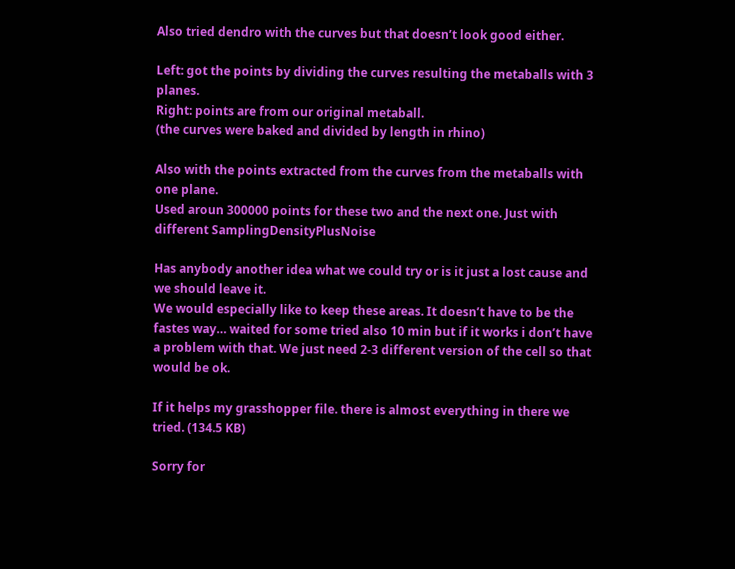Also tried dendro with the curves but that doesn’t look good either.

Left: got the points by dividing the curves resulting the metaballs with 3 planes.
Right: points are from our original metaball.
(the curves were baked and divided by length in rhino)

Also with the points extracted from the curves from the metaballs with one plane.
Used aroun 300000 points for these two and the next one. Just with different SamplingDensityPlusNoise

Has anybody another idea what we could try or is it just a lost cause and we should leave it.
We would especially like to keep these areas. It doesn’t have to be the fastes way… waited for some tried also 10 min but if it works i don’t have a problem with that. We just need 2-3 different version of the cell so that would be ok.

If it helps my grasshopper file. there is almost everything in there we tried. (134.5 KB)

Sorry for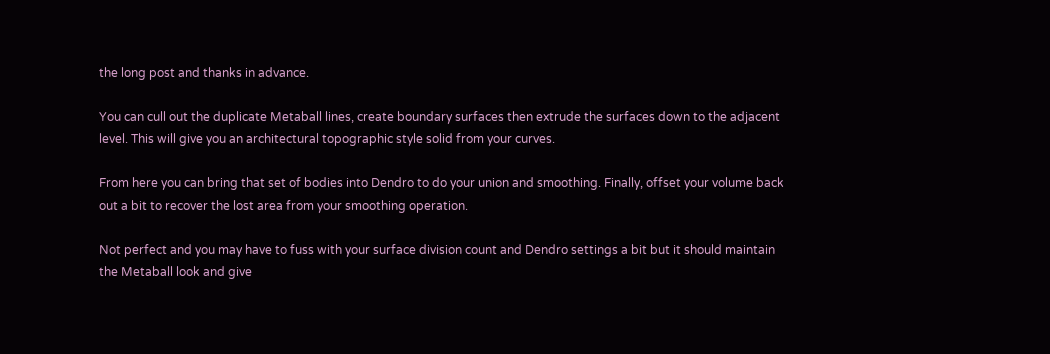the long post and thanks in advance.

You can cull out the duplicate Metaball lines, create boundary surfaces then extrude the surfaces down to the adjacent level. This will give you an architectural topographic style solid from your curves.

From here you can bring that set of bodies into Dendro to do your union and smoothing. Finally, offset your volume back out a bit to recover the lost area from your smoothing operation.

Not perfect and you may have to fuss with your surface division count and Dendro settings a bit but it should maintain the Metaball look and give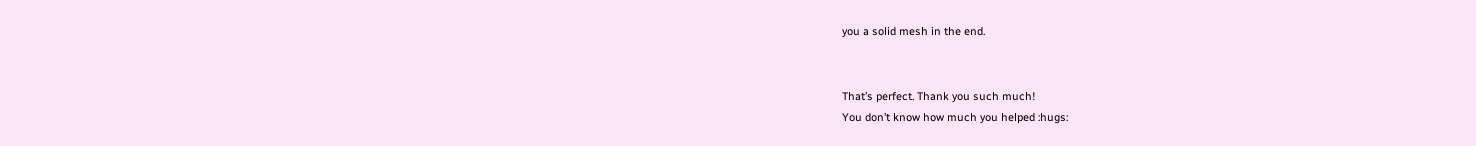you a solid mesh in the end.


That’s perfect. Thank you such much!
You don’t know how much you helped :hugs: